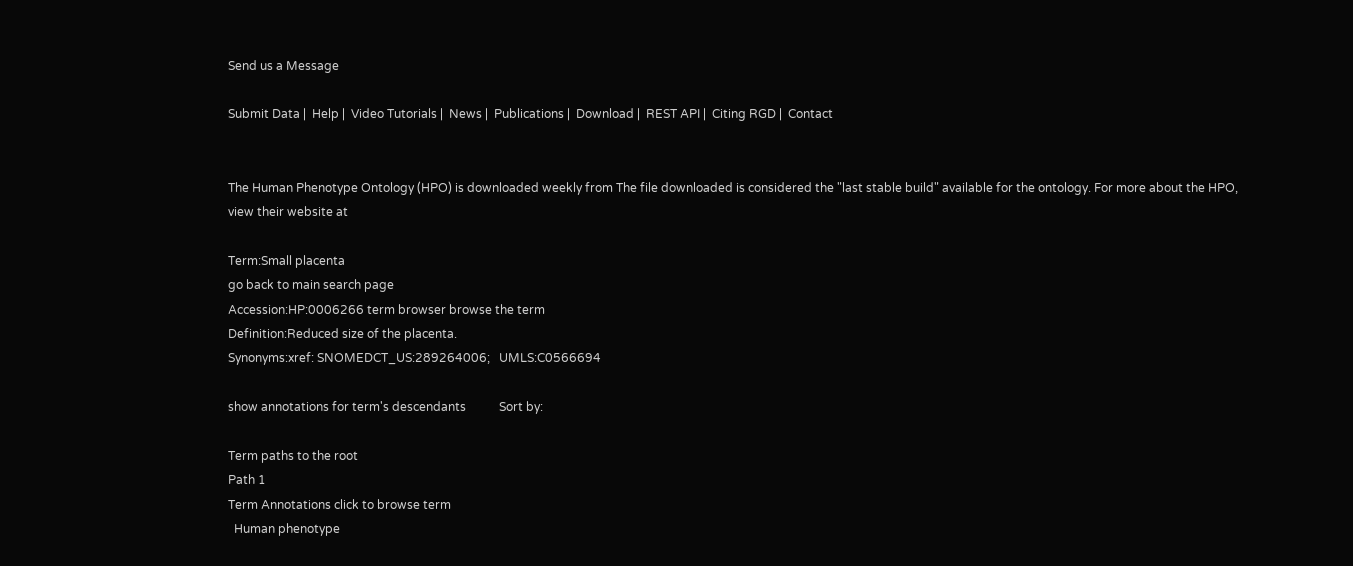Send us a Message

Submit Data |  Help |  Video Tutorials |  News |  Publications |  Download |  REST API |  Citing RGD |  Contact


The Human Phenotype Ontology (HPO) is downloaded weekly from The file downloaded is considered the "last stable build" available for the ontology. For more about the HPO, view their website at

Term:Small placenta
go back to main search page
Accession:HP:0006266 term browser browse the term
Definition:Reduced size of the placenta.
Synonyms:xref: SNOMEDCT_US:289264006;   UMLS:C0566694

show annotations for term's descendants           Sort by:

Term paths to the root
Path 1
Term Annotations click to browse term
  Human phenotype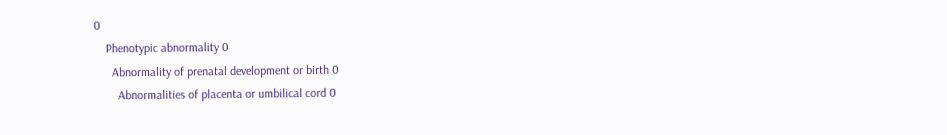0
    Phenotypic abnormality 0
      Abnormality of prenatal development or birth 0
        Abnormalities of placenta or umbilical cord 0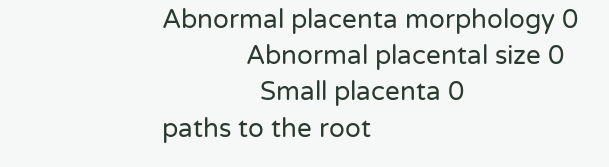Abnormal placenta morphology 0
            Abnormal placental size 0
              Small placenta 0
paths to the root